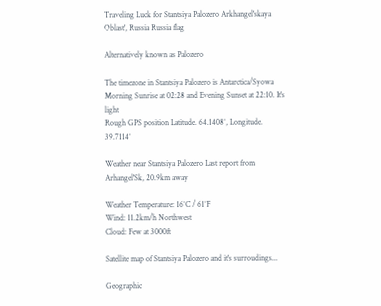Traveling Luck for Stantsiya Palozero Arkhangel'skaya Oblast', Russia Russia flag

Alternatively known as Palozero

The timezone in Stantsiya Palozero is Antarctica/Syowa
Morning Sunrise at 02:28 and Evening Sunset at 22:10. It's light
Rough GPS position Latitude. 64.1408°, Longitude. 39.7114°

Weather near Stantsiya Palozero Last report from Arhangel'Sk, 20.9km away

Weather Temperature: 16°C / 61°F
Wind: 11.2km/h Northwest
Cloud: Few at 3000ft

Satellite map of Stantsiya Palozero and it's surroudings...

Geographic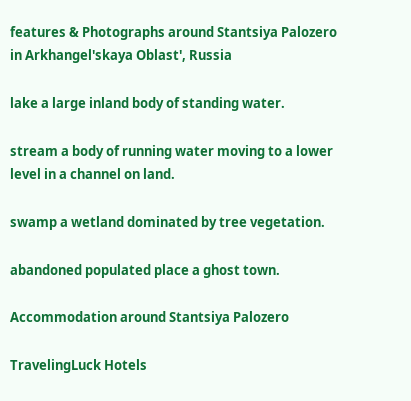features & Photographs around Stantsiya Palozero in Arkhangel'skaya Oblast', Russia

lake a large inland body of standing water.

stream a body of running water moving to a lower level in a channel on land.

swamp a wetland dominated by tree vegetation.

abandoned populated place a ghost town.

Accommodation around Stantsiya Palozero

TravelingLuck Hotels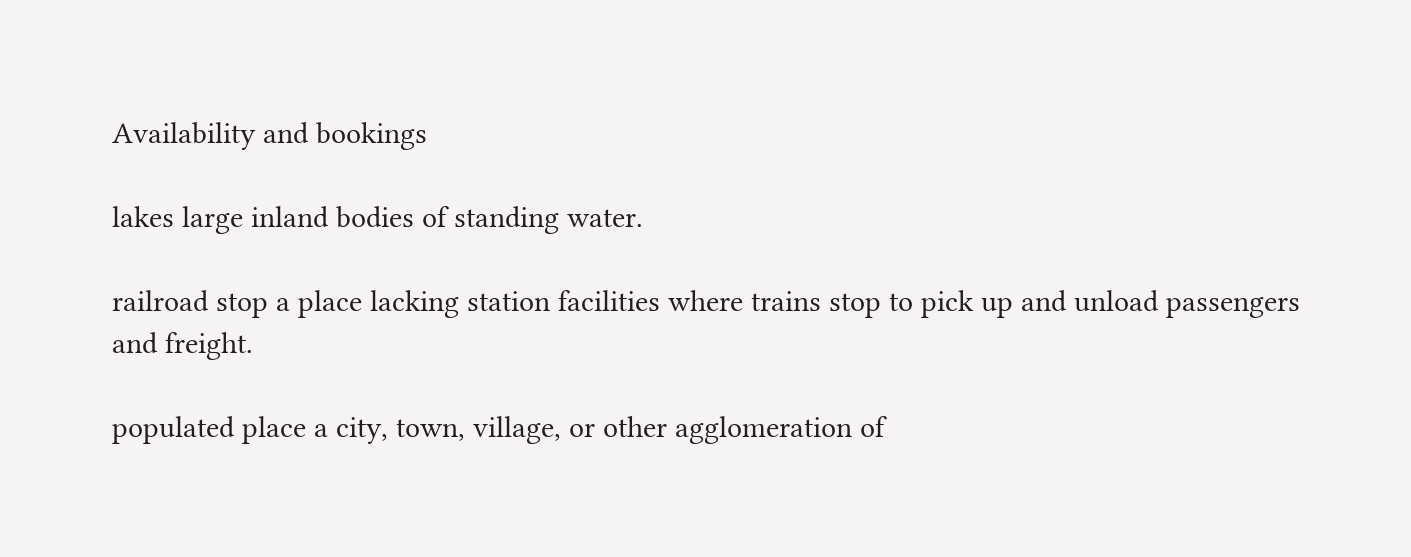Availability and bookings

lakes large inland bodies of standing water.

railroad stop a place lacking station facilities where trains stop to pick up and unload passengers and freight.

populated place a city, town, village, or other agglomeration of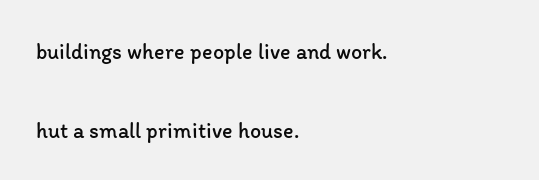buildings where people live and work.

hut a small primitive house.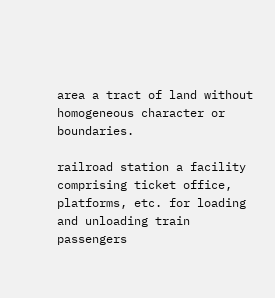area a tract of land without homogeneous character or boundaries.

railroad station a facility comprising ticket office, platforms, etc. for loading and unloading train passengers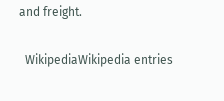and freight.

  WikipediaWikipedia entries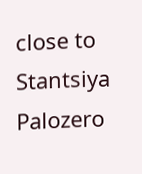close to Stantsiya Palozero